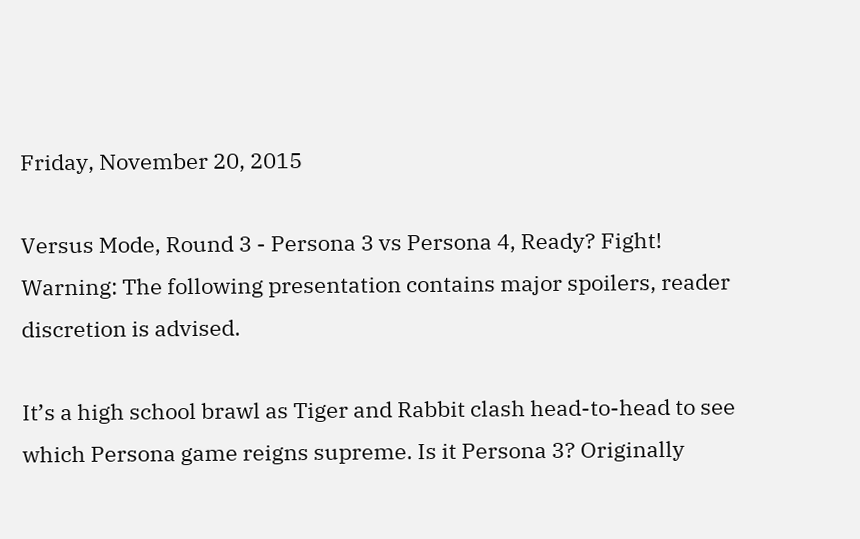Friday, November 20, 2015

Versus Mode, Round 3 - Persona 3 vs Persona 4, Ready? Fight!
Warning: The following presentation contains major spoilers, reader discretion is advised.

It’s a high school brawl as Tiger and Rabbit clash head-to-head to see which Persona game reigns supreme. Is it Persona 3? Originally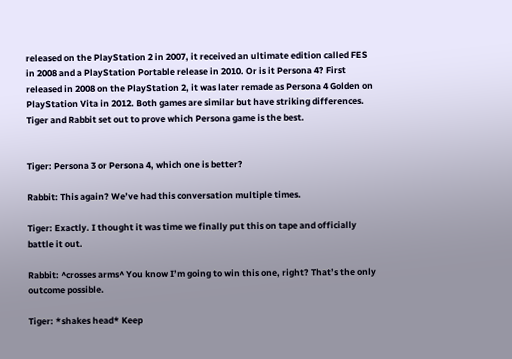released on the PlayStation 2 in 2007, it received an ultimate edition called FES in 2008 and a PlayStation Portable release in 2010. Or is it Persona 4? First released in 2008 on the PlayStation 2, it was later remade as Persona 4 Golden on PlayStation Vita in 2012. Both games are similar but have striking differences. Tiger and Rabbit set out to prove which Persona game is the best.


Tiger: Persona 3 or Persona 4, which one is better?

Rabbit: This again? We’ve had this conversation multiple times.

Tiger: Exactly. I thought it was time we finally put this on tape and officially battle it out.

Rabbit: ^crosses arms^ You know I’m going to win this one, right? That’s the only outcome possible.

Tiger: *shakes head* Keep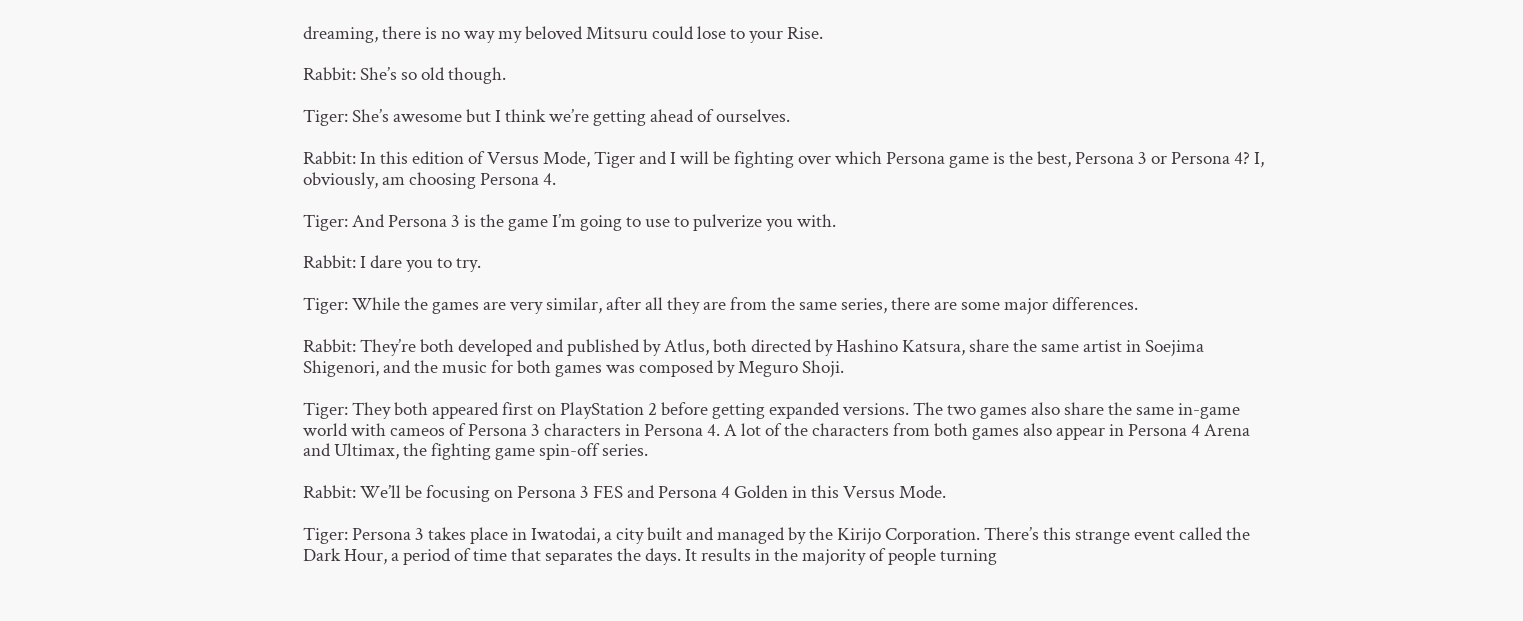dreaming, there is no way my beloved Mitsuru could lose to your Rise.

Rabbit: She’s so old though.

Tiger: She’s awesome but I think we’re getting ahead of ourselves.

Rabbit: In this edition of Versus Mode, Tiger and I will be fighting over which Persona game is the best, Persona 3 or Persona 4? I, obviously, am choosing Persona 4.

Tiger: And Persona 3 is the game I’m going to use to pulverize you with.

Rabbit: I dare you to try.

Tiger: While the games are very similar, after all they are from the same series, there are some major differences.

Rabbit: They’re both developed and published by Atlus, both directed by Hashino Katsura, share the same artist in Soejima Shigenori, and the music for both games was composed by Meguro Shoji.

Tiger: They both appeared first on PlayStation 2 before getting expanded versions. The two games also share the same in-game world with cameos of Persona 3 characters in Persona 4. A lot of the characters from both games also appear in Persona 4 Arena and Ultimax, the fighting game spin-off series.

Rabbit: We’ll be focusing on Persona 3 FES and Persona 4 Golden in this Versus Mode.

Tiger: Persona 3 takes place in Iwatodai, a city built and managed by the Kirijo Corporation. There’s this strange event called the Dark Hour, a period of time that separates the days. It results in the majority of people turning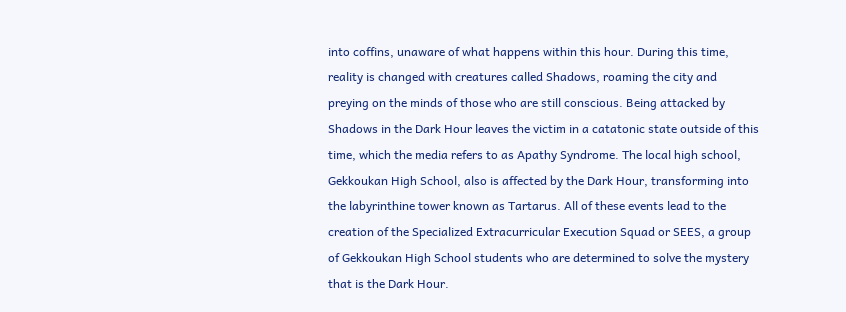into coffins, unaware of what happens within this hour. During this time, reality is changed with creatures called Shadows, roaming the city and preying on the minds of those who are still conscious. Being attacked by Shadows in the Dark Hour leaves the victim in a catatonic state outside of this time, which the media refers to as Apathy Syndrome. The local high school, Gekkoukan High School, also is affected by the Dark Hour, transforming into the labyrinthine tower known as Tartarus. All of these events lead to the creation of the Specialized Extracurricular Execution Squad or SEES, a group of Gekkoukan High School students who are determined to solve the mystery that is the Dark Hour.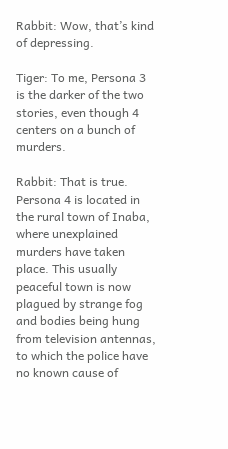Rabbit: Wow, that’s kind of depressing.

Tiger: To me, Persona 3 is the darker of the two stories, even though 4 centers on a bunch of murders.

Rabbit: That is true. Persona 4 is located in the rural town of Inaba, where unexplained murders have taken place. This usually peaceful town is now plagued by strange fog and bodies being hung from television antennas, to which the police have no known cause of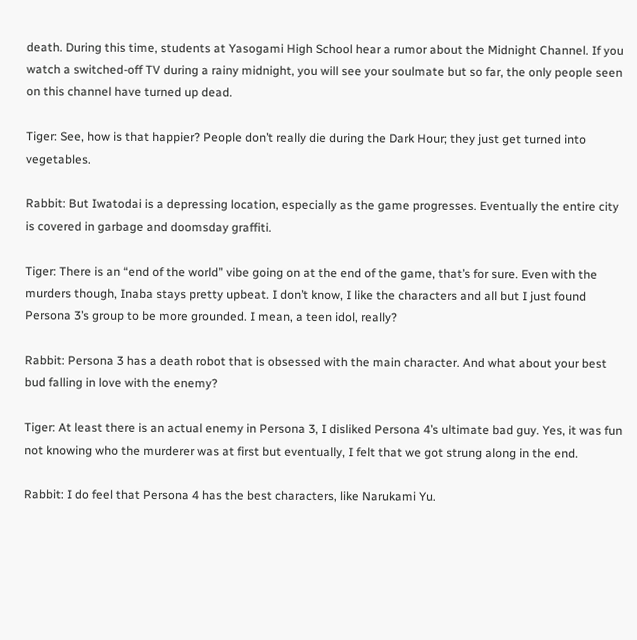death. During this time, students at Yasogami High School hear a rumor about the Midnight Channel. If you watch a switched-off TV during a rainy midnight, you will see your soulmate but so far, the only people seen on this channel have turned up dead.

Tiger: See, how is that happier? People don’t really die during the Dark Hour; they just get turned into vegetables.

Rabbit: But Iwatodai is a depressing location, especially as the game progresses. Eventually the entire city is covered in garbage and doomsday graffiti.

Tiger: There is an “end of the world” vibe going on at the end of the game, that’s for sure. Even with the murders though, Inaba stays pretty upbeat. I don’t know, I like the characters and all but I just found Persona 3’s group to be more grounded. I mean, a teen idol, really?

Rabbit: Persona 3 has a death robot that is obsessed with the main character. And what about your best bud falling in love with the enemy?

Tiger: At least there is an actual enemy in Persona 3, I disliked Persona 4’s ultimate bad guy. Yes, it was fun not knowing who the murderer was at first but eventually, I felt that we got strung along in the end.

Rabbit: I do feel that Persona 4 has the best characters, like Narukami Yu.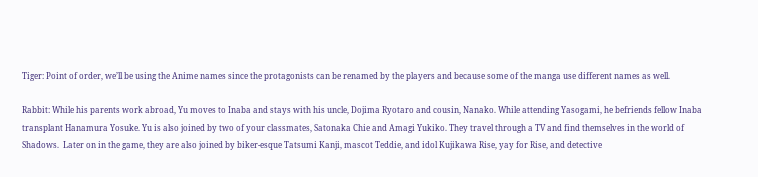Tiger: Point of order, we’ll be using the Anime names since the protagonists can be renamed by the players and because some of the manga use different names as well.

Rabbit: While his parents work abroad, Yu moves to Inaba and stays with his uncle, Dojima Ryotaro and cousin, Nanako. While attending Yasogami, he befriends fellow Inaba transplant Hanamura Yosuke. Yu is also joined by two of your classmates, Satonaka Chie and Amagi Yukiko. They travel through a TV and find themselves in the world of Shadows.  Later on in the game, they are also joined by biker-esque Tatsumi Kanji, mascot Teddie, and idol Kujikawa Rise, yay for Rise, and detective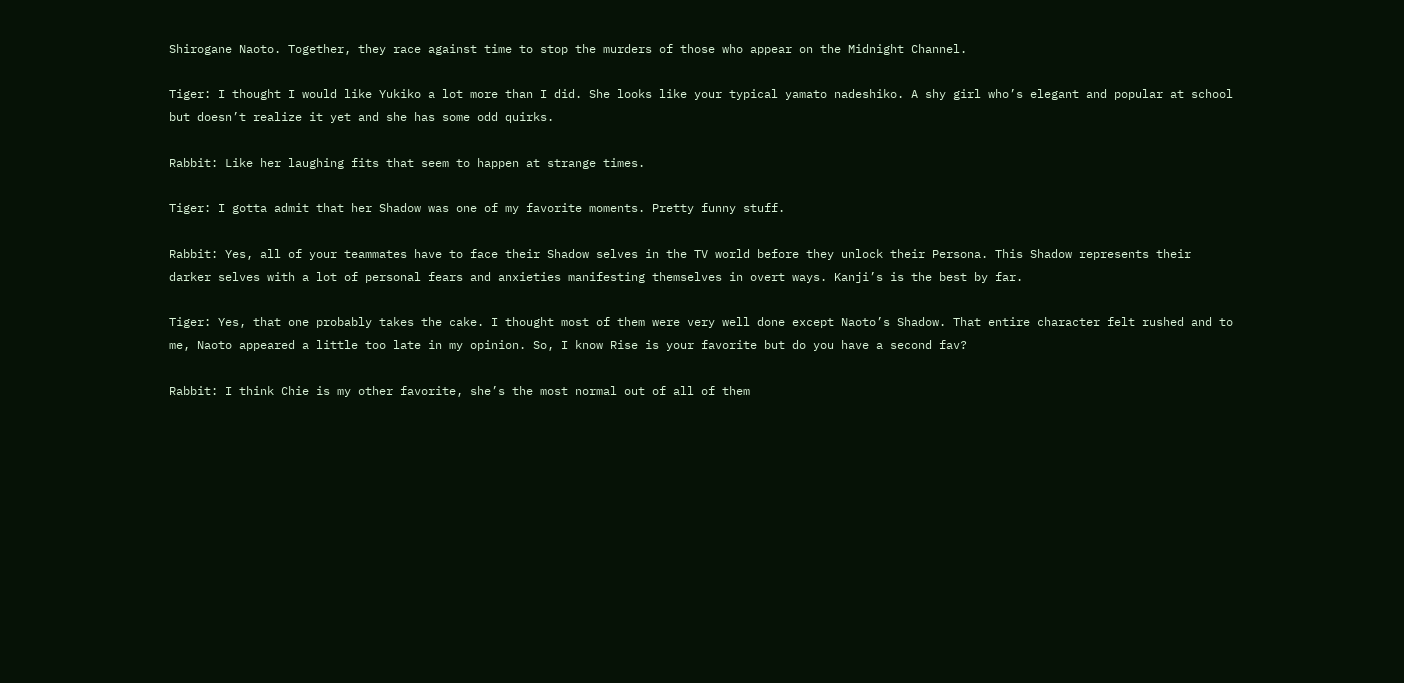Shirogane Naoto. Together, they race against time to stop the murders of those who appear on the Midnight Channel.

Tiger: I thought I would like Yukiko a lot more than I did. She looks like your typical yamato nadeshiko. A shy girl who’s elegant and popular at school but doesn’t realize it yet and she has some odd quirks.

Rabbit: Like her laughing fits that seem to happen at strange times.

Tiger: I gotta admit that her Shadow was one of my favorite moments. Pretty funny stuff.

Rabbit: Yes, all of your teammates have to face their Shadow selves in the TV world before they unlock their Persona. This Shadow represents their darker selves with a lot of personal fears and anxieties manifesting themselves in overt ways. Kanji’s is the best by far.

Tiger: Yes, that one probably takes the cake. I thought most of them were very well done except Naoto’s Shadow. That entire character felt rushed and to me, Naoto appeared a little too late in my opinion. So, I know Rise is your favorite but do you have a second fav?

Rabbit: I think Chie is my other favorite, she’s the most normal out of all of them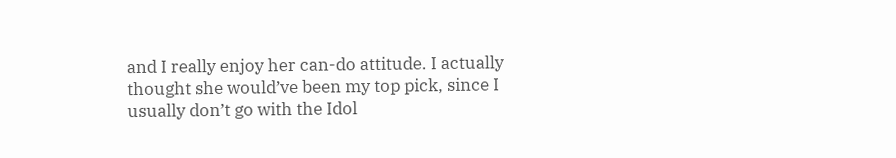and I really enjoy her can-do attitude. I actually thought she would’ve been my top pick, since I usually don’t go with the Idol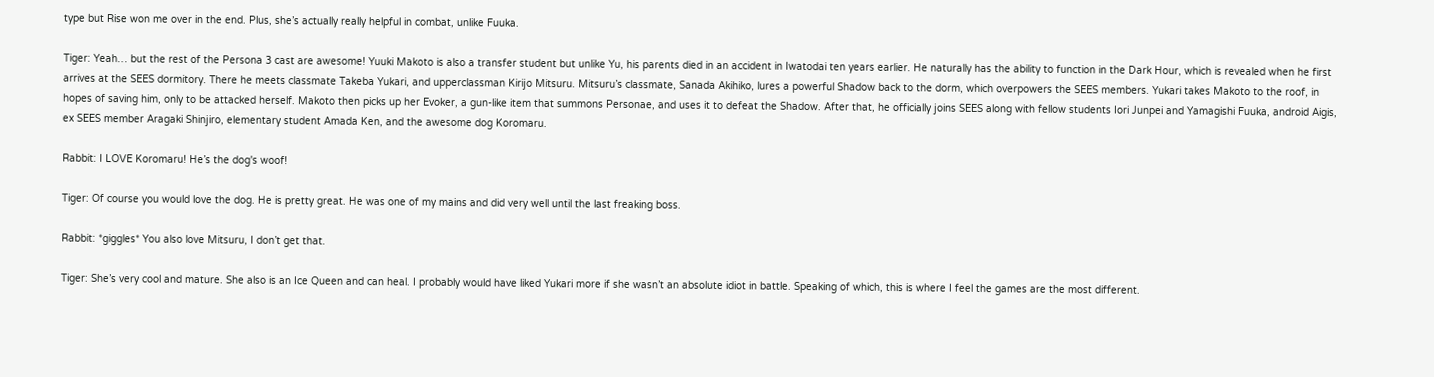type but Rise won me over in the end. Plus, she’s actually really helpful in combat, unlike Fuuka.

Tiger: Yeah… but the rest of the Persona 3 cast are awesome! Yuuki Makoto is also a transfer student but unlike Yu, his parents died in an accident in Iwatodai ten years earlier. He naturally has the ability to function in the Dark Hour, which is revealed when he first arrives at the SEES dormitory. There he meets classmate Takeba Yukari, and upperclassman Kirijo Mitsuru. Mitsuru’s classmate, Sanada Akihiko, lures a powerful Shadow back to the dorm, which overpowers the SEES members. Yukari takes Makoto to the roof, in hopes of saving him, only to be attacked herself. Makoto then picks up her Evoker, a gun-like item that summons Personae, and uses it to defeat the Shadow. After that, he officially joins SEES along with fellow students Iori Junpei and Yamagishi Fuuka, android Aigis, ex SEES member Aragaki Shinjiro, elementary student Amada Ken, and the awesome dog Koromaru.

Rabbit: I LOVE Koromaru! He’s the dog's woof!

Tiger: Of course you would love the dog. He is pretty great. He was one of my mains and did very well until the last freaking boss.

Rabbit: *giggles* You also love Mitsuru, I don’t get that.

Tiger: She’s very cool and mature. She also is an Ice Queen and can heal. I probably would have liked Yukari more if she wasn’t an absolute idiot in battle. Speaking of which, this is where I feel the games are the most different.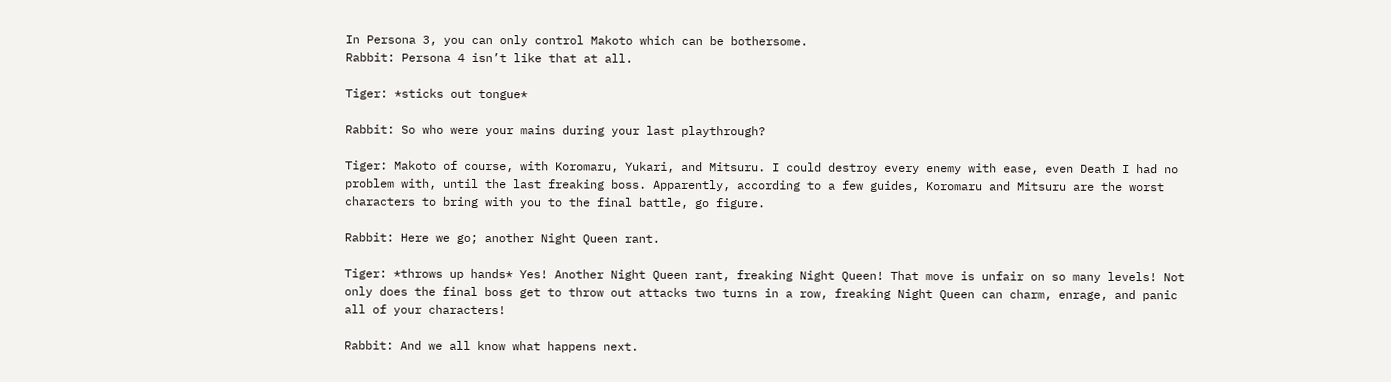In Persona 3, you can only control Makoto which can be bothersome.
Rabbit: Persona 4 isn’t like that at all.

Tiger: *sticks out tongue*

Rabbit: So who were your mains during your last playthrough?

Tiger: Makoto of course, with Koromaru, Yukari, and Mitsuru. I could destroy every enemy with ease, even Death I had no problem with, until the last freaking boss. Apparently, according to a few guides, Koromaru and Mitsuru are the worst characters to bring with you to the final battle, go figure.

Rabbit: Here we go; another Night Queen rant.

Tiger: *throws up hands* Yes! Another Night Queen rant, freaking Night Queen! That move is unfair on so many levels! Not only does the final boss get to throw out attacks two turns in a row, freaking Night Queen can charm, enrage, and panic all of your characters!

Rabbit: And we all know what happens next.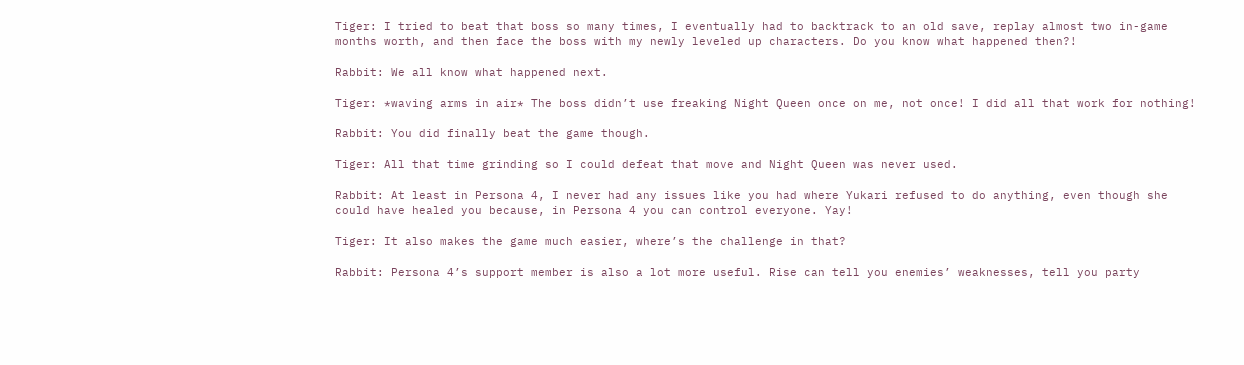Tiger: I tried to beat that boss so many times, I eventually had to backtrack to an old save, replay almost two in-game months worth, and then face the boss with my newly leveled up characters. Do you know what happened then?!

Rabbit: We all know what happened next.

Tiger: *waving arms in air* The boss didn’t use freaking Night Queen once on me, not once! I did all that work for nothing!

Rabbit: You did finally beat the game though.

Tiger: All that time grinding so I could defeat that move and Night Queen was never used.

Rabbit: At least in Persona 4, I never had any issues like you had where Yukari refused to do anything, even though she could have healed you because, in Persona 4 you can control everyone. Yay!

Tiger: It also makes the game much easier, where’s the challenge in that?

Rabbit: Persona 4’s support member is also a lot more useful. Rise can tell you enemies’ weaknesses, tell you party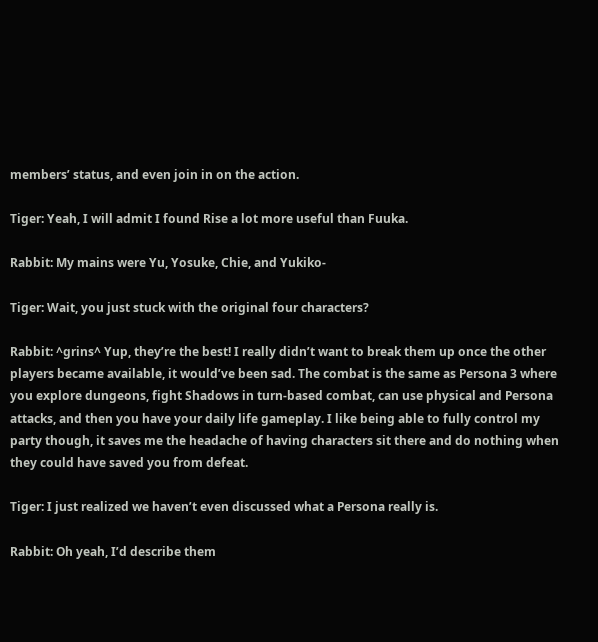members’ status, and even join in on the action.

Tiger: Yeah, I will admit I found Rise a lot more useful than Fuuka.

Rabbit: My mains were Yu, Yosuke, Chie, and Yukiko-

Tiger: Wait, you just stuck with the original four characters?

Rabbit: ^grins^ Yup, they’re the best! I really didn’t want to break them up once the other players became available, it would’ve been sad. The combat is the same as Persona 3 where you explore dungeons, fight Shadows in turn-based combat, can use physical and Persona attacks, and then you have your daily life gameplay. I like being able to fully control my party though, it saves me the headache of having characters sit there and do nothing when they could have saved you from defeat.

Tiger: I just realized we haven’t even discussed what a Persona really is.

Rabbit: Oh yeah, I’d describe them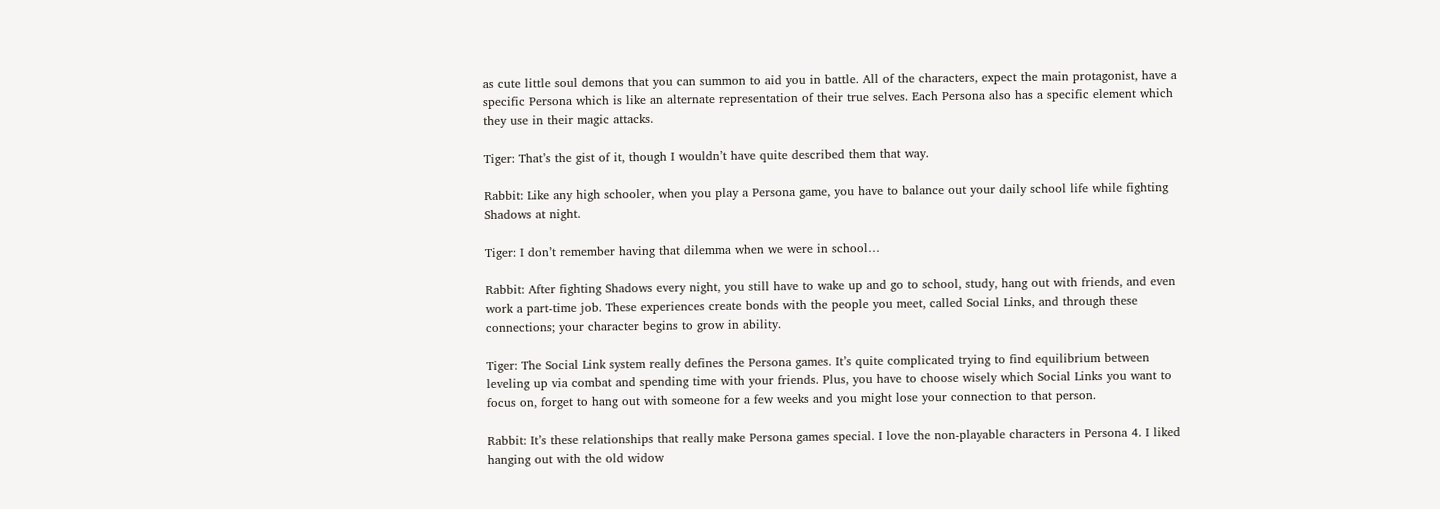as cute little soul demons that you can summon to aid you in battle. All of the characters, expect the main protagonist, have a specific Persona which is like an alternate representation of their true selves. Each Persona also has a specific element which they use in their magic attacks.

Tiger: That’s the gist of it, though I wouldn’t have quite described them that way.

Rabbit: Like any high schooler, when you play a Persona game, you have to balance out your daily school life while fighting Shadows at night.

Tiger: I don’t remember having that dilemma when we were in school…

Rabbit: After fighting Shadows every night, you still have to wake up and go to school, study, hang out with friends, and even work a part-time job. These experiences create bonds with the people you meet, called Social Links, and through these connections; your character begins to grow in ability.

Tiger: The Social Link system really defines the Persona games. It’s quite complicated trying to find equilibrium between leveling up via combat and spending time with your friends. Plus, you have to choose wisely which Social Links you want to focus on, forget to hang out with someone for a few weeks and you might lose your connection to that person.

Rabbit: It’s these relationships that really make Persona games special. I love the non-playable characters in Persona 4. I liked hanging out with the old widow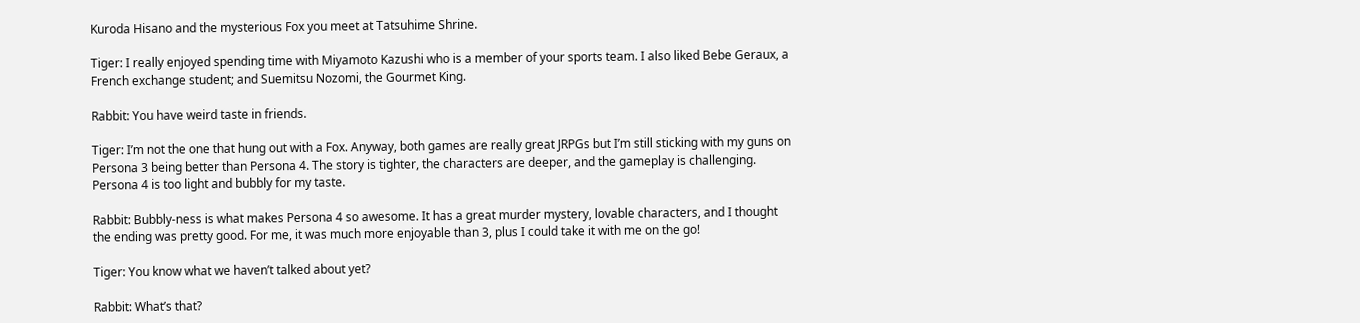Kuroda Hisano and the mysterious Fox you meet at Tatsuhime Shrine.

Tiger: I really enjoyed spending time with Miyamoto Kazushi who is a member of your sports team. I also liked Bebe Geraux, a French exchange student; and Suemitsu Nozomi, the Gourmet King.

Rabbit: You have weird taste in friends.

Tiger: I’m not the one that hung out with a Fox. Anyway, both games are really great JRPGs but I’m still sticking with my guns on Persona 3 being better than Persona 4. The story is tighter, the characters are deeper, and the gameplay is challenging. Persona 4 is too light and bubbly for my taste.

Rabbit: Bubbly-ness is what makes Persona 4 so awesome. It has a great murder mystery, lovable characters, and I thought the ending was pretty good. For me, it was much more enjoyable than 3, plus I could take it with me on the go!

Tiger: You know what we haven’t talked about yet?

Rabbit: What’s that?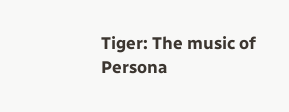Tiger: The music of Persona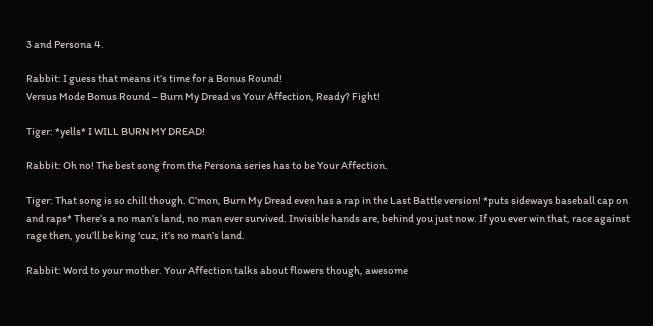3 and Persona 4.

Rabbit: I guess that means it’s time for a Bonus Round!
Versus Mode Bonus Round – Burn My Dread vs Your Affection, Ready? Fight!

Tiger: *yells* I WILL BURN MY DREAD!

Rabbit: Oh no! The best song from the Persona series has to be Your Affection.

Tiger: That song is so chill though. C’mon, Burn My Dread even has a rap in the Last Battle version! *puts sideways baseball cap on and raps* There’s a no man’s land, no man ever survived. Invisible hands are, behind you just now. If you ever win that, race against rage then, you’ll be king ‘cuz, it’s no man’s land.

Rabbit: Word to your mother. Your Affection talks about flowers though, awesome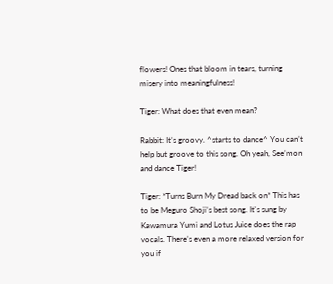flowers! Ones that bloom in tears, turning misery into meaningfulness!

Tiger: What does that even mean?

Rabbit: It’s groovy. ^starts to dance^ You can’t help but groove to this song. Oh yeah, See’mon and dance Tiger!

Tiger: *Turns Burn My Dread back on* This has to be Meguro Shoji’s best song. It's sung by Kawamura Yumi and Lotus Juice does the rap vocals. There’s even a more relaxed version for you if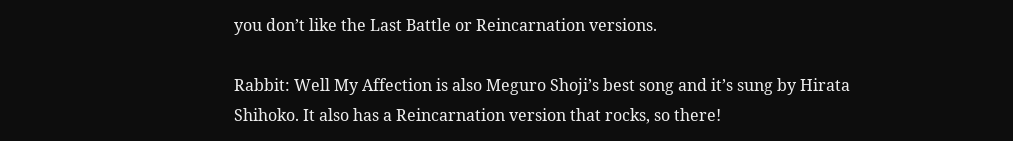you don’t like the Last Battle or Reincarnation versions.

Rabbit: Well My Affection is also Meguro Shoji’s best song and it’s sung by Hirata Shihoko. It also has a Reincarnation version that rocks, so there!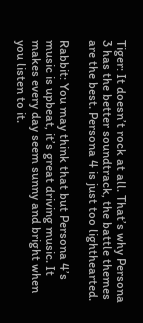Tiger: It doesn’t rock at all. That’s why Persona 3 has the better soundtrack, the battle themes are the best. Persona 4 is just too lighthearted.

Rabbit: You may think that but Persona 4’s music is upbeat, it’s great driving music. It makes every day seem sunny and bright when you listen to it.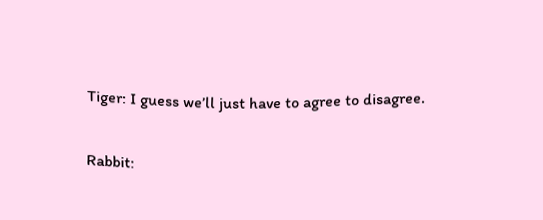Tiger: I guess we’ll just have to agree to disagree.

Rabbit: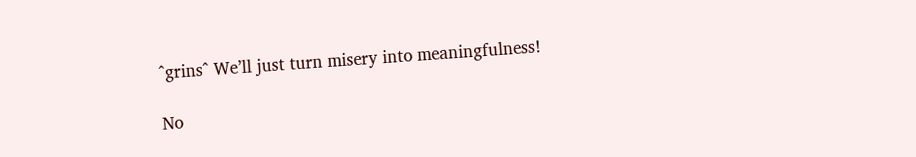^grins^ We’ll just turn misery into meaningfulness!

No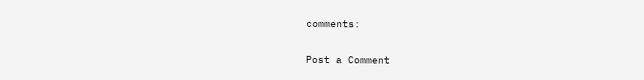comments:

Post a Comment